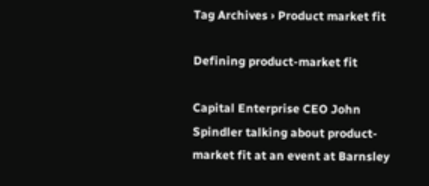Tag Archives › Product market fit

Defining product-market fit

Capital Enterprise CEO John Spindler talking about product-market fit at an event at Barnsley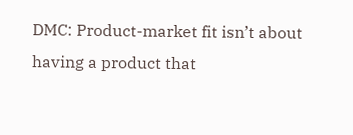DMC: Product-market fit isn’t about having a product that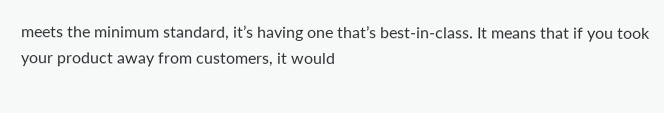meets the minimum standard, it’s having one that’s best-in-class. It means that if you took your product away from customers, it would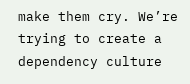make them cry. We’re trying to create a dependency culture